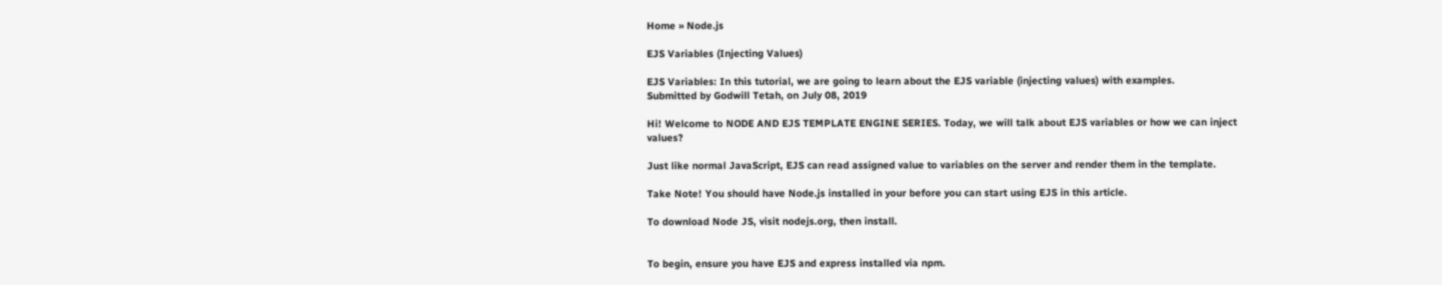Home » Node.js

EJS Variables (Injecting Values)

EJS Variables: In this tutorial, we are going to learn about the EJS variable (injecting values) with examples.
Submitted by Godwill Tetah, on July 08, 2019

Hi! Welcome to NODE AND EJS TEMPLATE ENGINE SERIES. Today, we will talk about EJS variables or how we can inject values?

Just like normal JavaScript, EJS can read assigned value to variables on the server and render them in the template.

Take Note! You should have Node.js installed in your before you can start using EJS in this article.

To download Node JS, visit nodejs.org, then install.


To begin, ensure you have EJS and express installed via npm.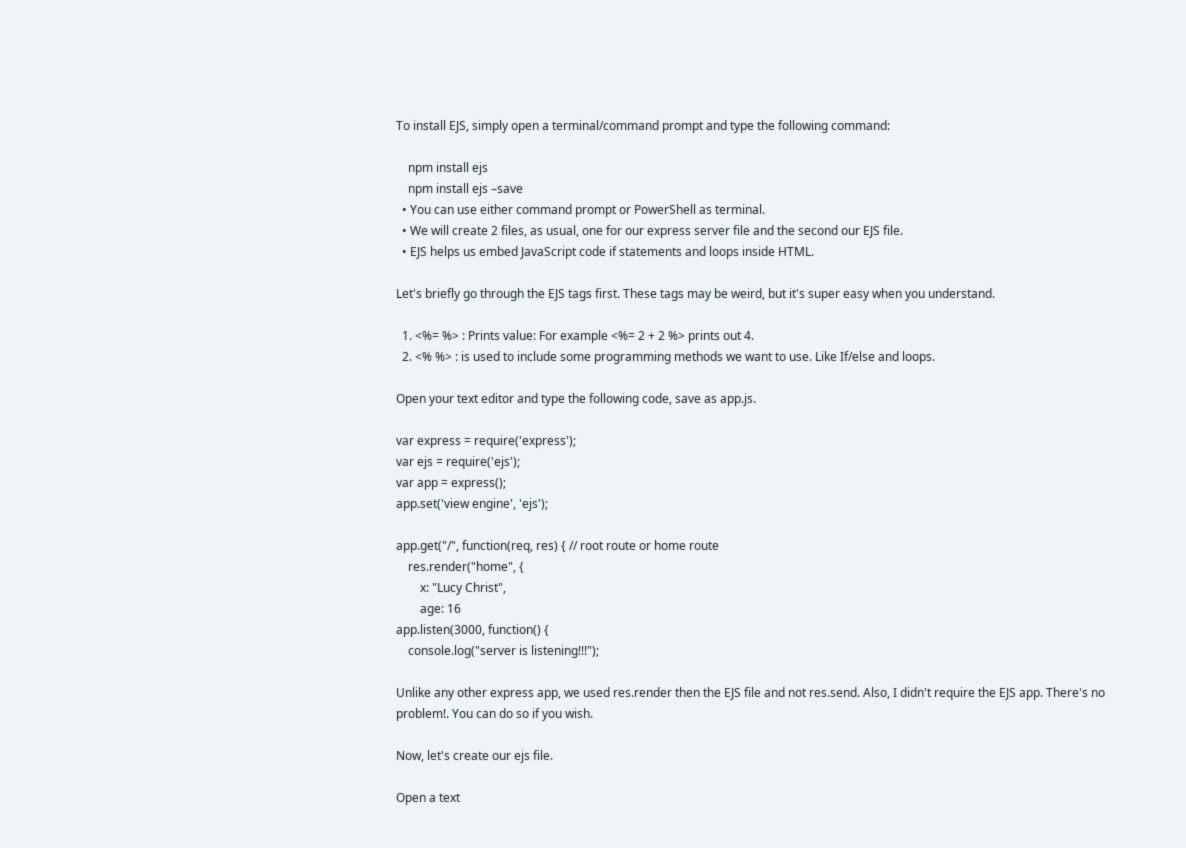To install EJS, simply open a terminal/command prompt and type the following command:

    npm install ejs
    npm install ejs –save
  • You can use either command prompt or PowerShell as terminal.
  • We will create 2 files, as usual, one for our express server file and the second our EJS file.
  • EJS helps us embed JavaScript code if statements and loops inside HTML.

Let's briefly go through the EJS tags first. These tags may be weird, but it's super easy when you understand.

  1. <%= %> : Prints value: For example <%= 2 + 2 %> prints out 4.
  2. <% %> : is used to include some programming methods we want to use. Like If/else and loops.

Open your text editor and type the following code, save as app.js.

var express = require('express');
var ejs = require('ejs');
var app = express();
app.set('view engine', 'ejs');

app.get("/", function(req, res) { // root route or home route
    res.render("home", {
        x: "Lucy Christ",
        age: 16
app.listen(3000, function() {
    console.log("server is listening!!!");

Unlike any other express app, we used res.render then the EJS file and not res.send. Also, I didn't require the EJS app. There's no problem!. You can do so if you wish.

Now, let's create our ejs file.

Open a text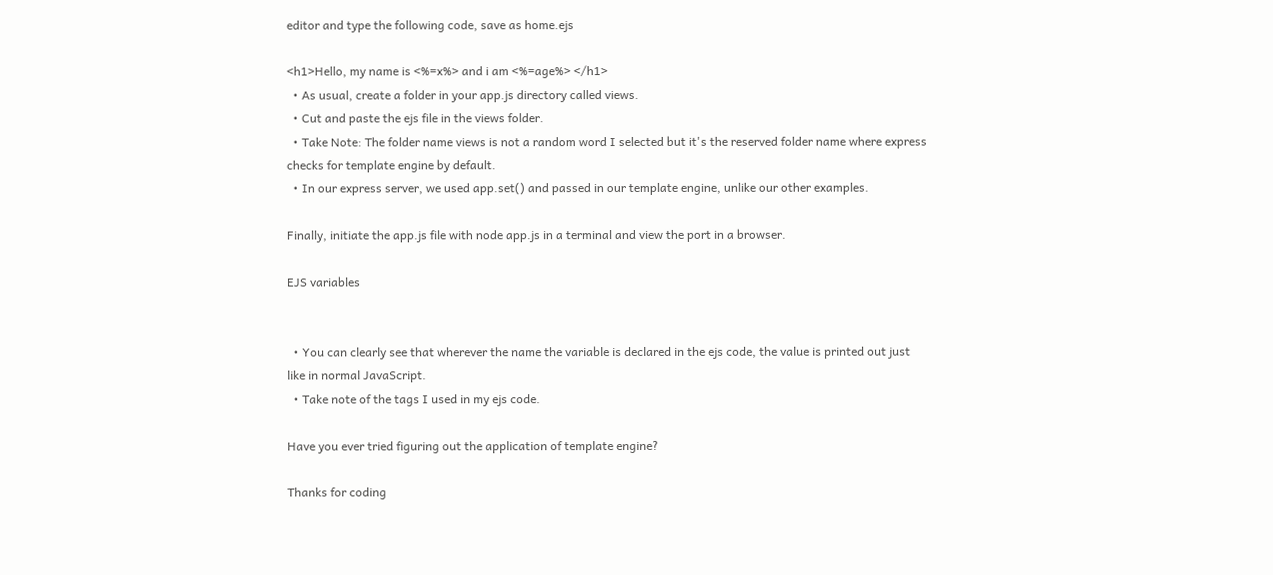editor and type the following code, save as home.ejs

<h1>Hello, my name is <%=x%> and i am <%=age%> </h1>
  • As usual, create a folder in your app.js directory called views.
  • Cut and paste the ejs file in the views folder.
  • Take Note: The folder name views is not a random word I selected but it's the reserved folder name where express checks for template engine by default.
  • In our express server, we used app.set() and passed in our template engine, unlike our other examples.

Finally, initiate the app.js file with node app.js in a terminal and view the port in a browser.

EJS variables


  • You can clearly see that wherever the name the variable is declared in the ejs code, the value is printed out just like in normal JavaScript.
  • Take note of the tags I used in my ejs code.

Have you ever tried figuring out the application of template engine?

Thanks for coding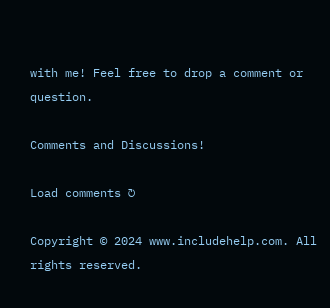with me! Feel free to drop a comment or question.

Comments and Discussions!

Load comments ↻

Copyright © 2024 www.includehelp.com. All rights reserved.